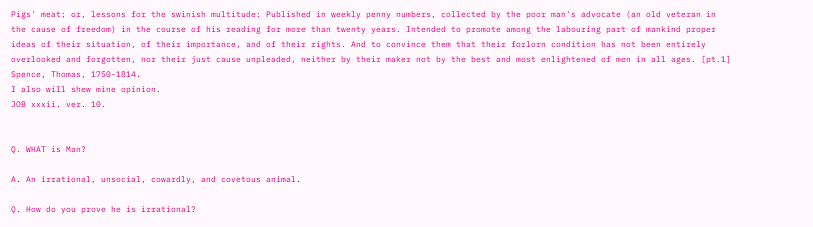Pigs' meat; or, lessons for the swinish multitude: Published in weekly penny numbers, collected by the poor man's advocate (an old veteran in the cause of freedom) in the course of his reading for more than twenty years. Intended to promote among the labouring part of mankind proper ideas of their situation, of their importance, and of their rights. And to convince them that their forlorn condition has not been entirely overlooked and forgotten, nor their just cause unpleaded, neither by their maker not by the best and most enlightened of men in all ages. [pt.1]
Spence, Thomas, 1750-1814.
I also will shew mine opinion.
JOB xxxii. ver. 10.


Q. WHAT is Man?

A. An irrational, unsocial, cowardly, and covetous animal.

Q. How do you prove he is irrational?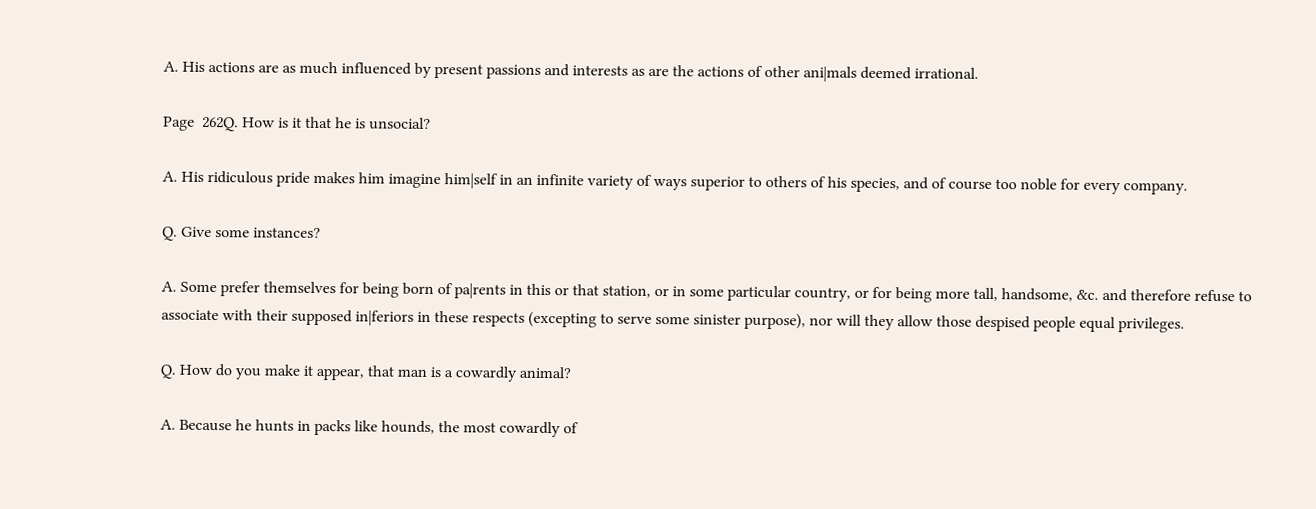A. His actions are as much influenced by present passions and interests as are the actions of other ani∣mals deemed irrational.

Page  262Q. How is it that he is unsocial?

A. His ridiculous pride makes him imagine him∣self in an infinite variety of ways superior to others of his species, and of course too noble for every company.

Q. Give some instances?

A. Some prefer themselves for being born of pa∣rents in this or that station, or in some particular country, or for being more tall, handsome, &c. and therefore refuse to associate with their supposed in∣feriors in these respects (excepting to serve some sinister purpose), nor will they allow those despised people equal privileges.

Q. How do you make it appear, that man is a cowardly animal?

A. Because he hunts in packs like hounds, the most cowardly of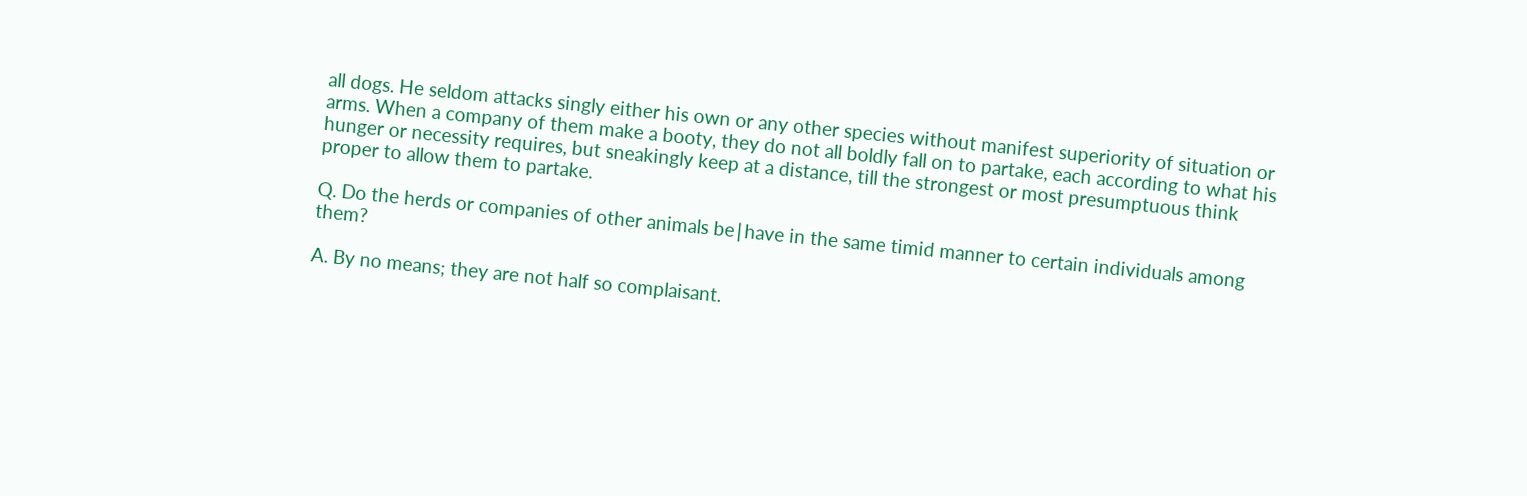all dogs. He seldom attacks singly either his own or any other species without manifest superiority of situation or arms. When a company of them make a booty, they do not all boldly fall on to partake, each according to what his hunger or necessity requires, but sneakingly keep at a distance, till the strongest or most presumptuous think proper to allow them to partake.

Q. Do the herds or companies of other animals be∣have in the same timid manner to certain individuals among them?

A. By no means; they are not half so complaisant.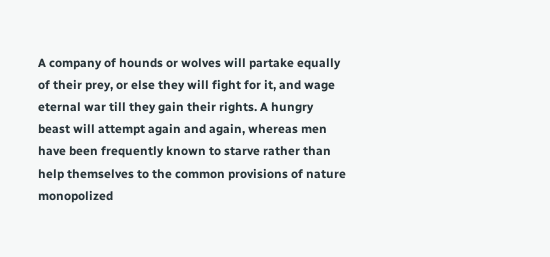A company of hounds or wolves will partake equally of their prey, or else they will fight for it, and wage eternal war till they gain their rights. A hungry beast will attempt again and again, whereas men have been frequently known to starve rather than help themselves to the common provisions of nature monopolized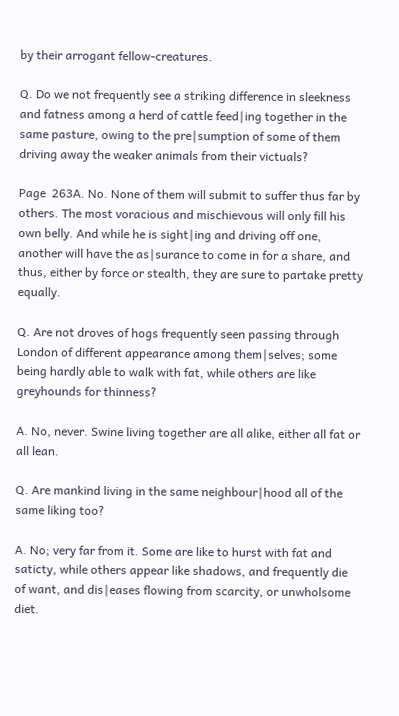by their arrogant fellow-creatures.

Q. Do we not frequently see a striking difference in sleekness and fatness among a herd of cattle feed∣ing together in the same pasture, owing to the pre∣sumption of some of them driving away the weaker animals from their victuals?

Page  263A. No. None of them will submit to suffer thus far by others. The most voracious and mischievous will only fill his own belly. And while he is sight∣ing and driving off one, another will have the as∣surance to come in for a share, and thus, either by force or stealth, they are sure to partake pretty equally.

Q. Are not droves of hogs frequently seen passing through London of different appearance among them∣selves; some being hardly able to walk with fat, while others are like greyhounds for thinness?

A. No, never. Swine living together are all alike, either all fat or all lean.

Q. Are mankind living in the same neighbour∣hood all of the same liking too?

A. No; very far from it. Some are like to hurst with fat and saticty, while others appear like shadows, and frequently die of want, and dis∣eases flowing from scarcity, or unwholsome diet.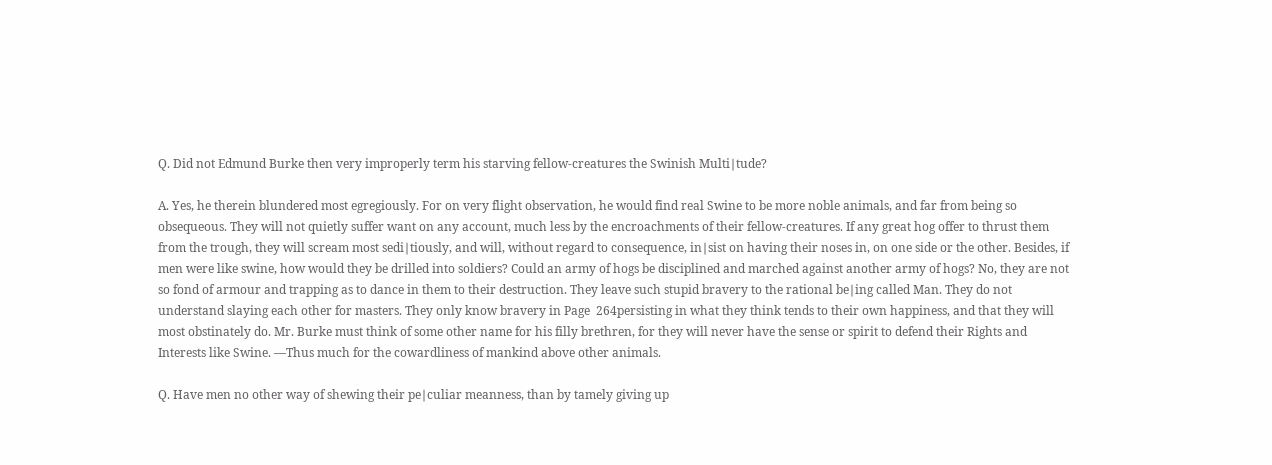Q. Did not Edmund Burke then very improperly term his starving fellow-creatures the Swinish Multi∣tude?

A. Yes, he therein blundered most egregiously. For on very flight observation, he would find real Swine to be more noble animals, and far from being so obsequeous. They will not quietly suffer want on any account, much less by the encroachments of their fellow-creatures. If any great hog offer to thrust them from the trough, they will scream most sedi∣tiously, and will, without regard to consequence, in∣sist on having their noses in, on one side or the other. Besides, if men were like swine, how would they be drilled into soldiers? Could an army of hogs be disciplined and marched against another army of hogs? No, they are not so fond of armour and trapping as to dance in them to their destruction. They leave such stupid bravery to the rational be∣ing called Man. They do not understand slaying each other for masters. They only know bravery in Page  264persisting in what they think tends to their own happiness, and that they will most obstinately do. Mr. Burke must think of some other name for his filly brethren, for they will never have the sense or spirit to defend their Rights and Interests like Swine. —Thus much for the cowardliness of mankind above other animals.

Q. Have men no other way of shewing their pe∣culiar meanness, than by tamely giving up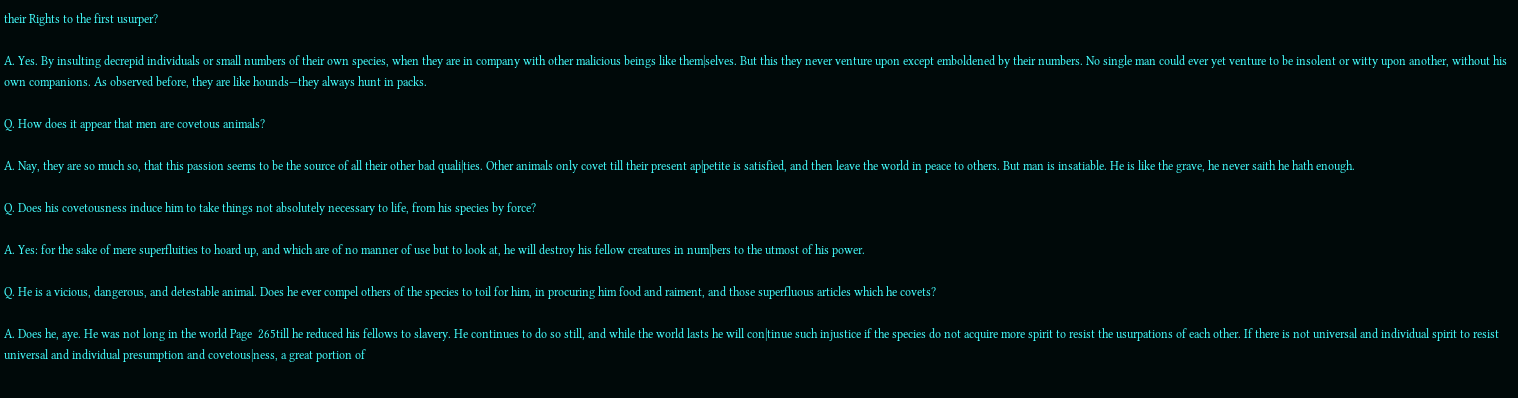their Rights to the first usurper?

A. Yes. By insulting decrepid individuals or small numbers of their own species, when they are in company with other malicious beings like them∣selves. But this they never venture upon except emboldened by their numbers. No single man could ever yet venture to be insolent or witty upon another, without his own companions. As observed before, they are like hounds—they always hunt in packs.

Q. How does it appear that men are covetous animals?

A. Nay, they are so much so, that this passion seems to be the source of all their other bad quali∣ties. Other animals only covet till their present ap∣petite is satisfied, and then leave the world in peace to others. But man is insatiable. He is like the grave, he never saith he hath enough.

Q. Does his covetousness induce him to take things not absolutely necessary to life, from his species by force?

A. Yes: for the sake of mere superfluities to hoard up, and which are of no manner of use but to look at, he will destroy his fellow creatures in num∣bers to the utmost of his power.

Q. He is a vicious, dangerous, and detestable animal. Does he ever compel others of the species to toil for him, in procuring him food and raiment, and those superfluous articles which he covets?

A. Does he, aye. He was not long in the world Page  265till he reduced his fellows to slavery. He continues to do so still, and while the world lasts he will con∣tinue such injustice if the species do not acquire more spirit to resist the usurpations of each other. If there is not universal and individual spirit to resist universal and individual presumption and covetous∣ness, a great portion of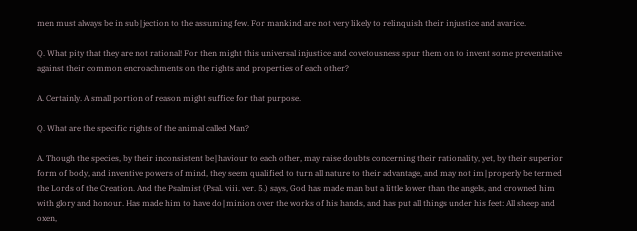men must always be in sub∣jection to the assuming few. For mankind are not very likely to relinquish their injustice and avarice.

Q. What pity that they are not rational! For then might this universal injustice and covetousness spur them on to invent some preventative against their common encroachments on the rights and properties of each other?

A. Certainly. A small portion of reason might suffice for that purpose.

Q. What are the specific rights of the animal called Man?

A. Though the species, by their inconsistent be∣haviour to each other, may raise doubts concerning their rationality, yet, by their superior form of body, and inventive powers of mind, they seem qualified to turn all nature to their advantage, and may not im∣properly be termed the Lords of the Creation. And the Psalmist (Psal. viii. ver. 5.) says, God has made man but a little lower than the angels, and crowned him with glory and honour. Has made him to have do∣minion over the works of his hands, and has put all things under his feet: All sheep and oxen,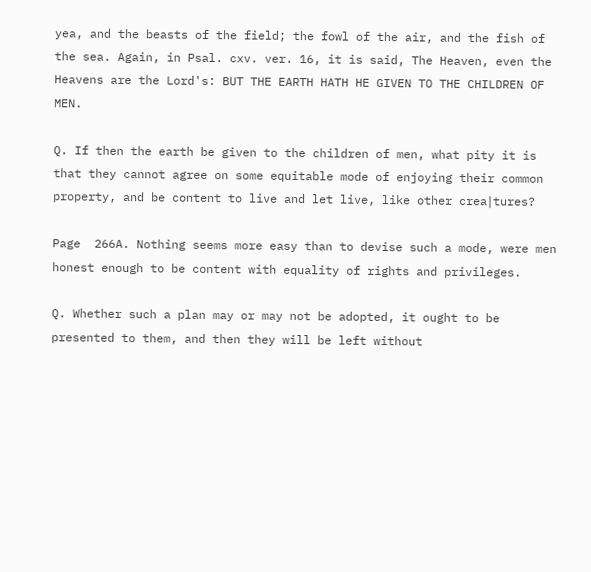yea, and the beasts of the field; the fowl of the air, and the fish of the sea. Again, in Psal. cxv. ver. 16, it is said, The Heaven, even the Heavens are the Lord's: BUT THE EARTH HATH HE GIVEN TO THE CHILDREN OF MEN.

Q. If then the earth be given to the children of men, what pity it is that they cannot agree on some equitable mode of enjoying their common property, and be content to live and let live, like other crea∣tures?

Page  266A. Nothing seems more easy than to devise such a mode, were men honest enough to be content with equality of rights and privileges.

Q. Whether such a plan may or may not be adopted, it ought to be presented to them, and then they will be left without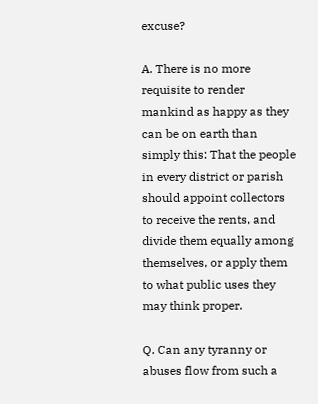excuse?

A. There is no more requisite to render mankind as happy as they can be on earth than simply this: That the people in every district or parish should appoint collectors to receive the rents, and divide them equally among themselves, or apply them to what public uses they may think proper.

Q. Can any tyranny or abuses flow from such a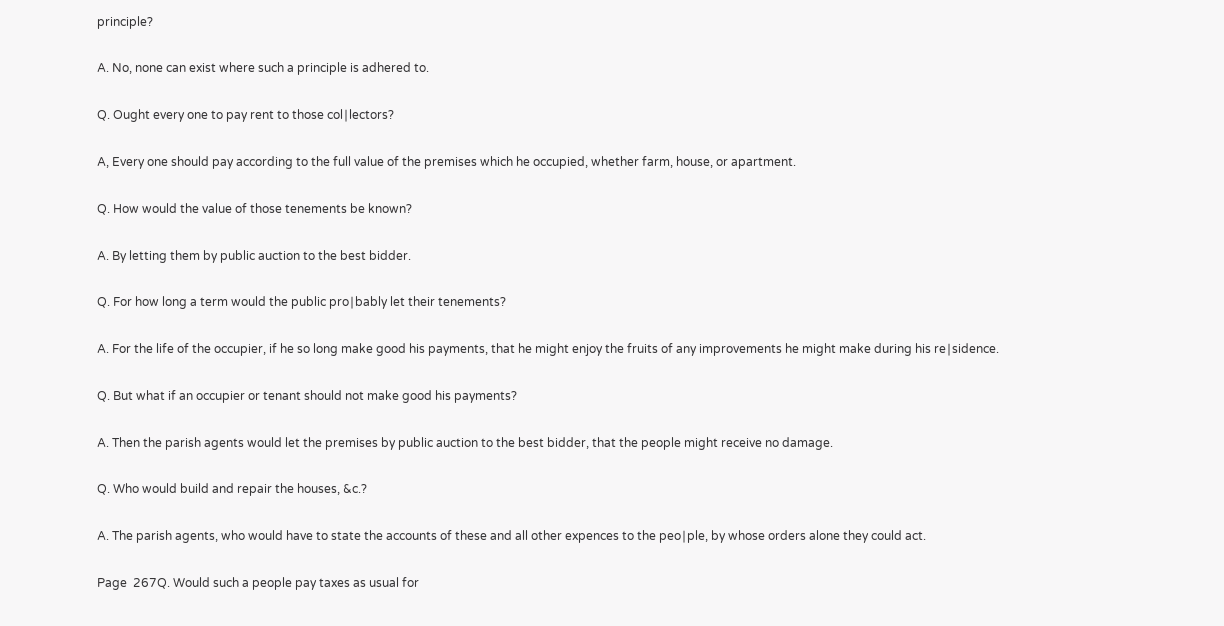principle?

A. No, none can exist where such a principle is adhered to.

Q. Ought every one to pay rent to those col∣lectors?

A, Every one should pay according to the full value of the premises which he occupied, whether farm, house, or apartment.

Q. How would the value of those tenements be known?

A. By letting them by public auction to the best bidder.

Q. For how long a term would the public pro∣bably let their tenements?

A. For the life of the occupier, if he so long make good his payments, that he might enjoy the fruits of any improvements he might make during his re∣sidence.

Q. But what if an occupier or tenant should not make good his payments?

A. Then the parish agents would let the premises by public auction to the best bidder, that the people might receive no damage.

Q. Who would build and repair the houses, &c.?

A. The parish agents, who would have to state the accounts of these and all other expences to the peo∣ple, by whose orders alone they could act.

Page  267Q. Would such a people pay taxes as usual for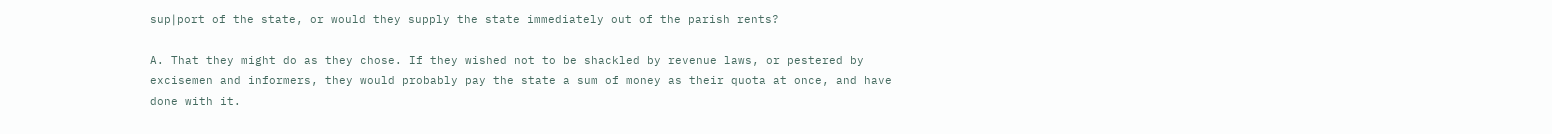sup∣port of the state, or would they supply the state immediately out of the parish rents?

A. That they might do as they chose. If they wished not to be shackled by revenue laws, or pestered by excisemen and informers, they would probably pay the state a sum of money as their quota at once, and have done with it.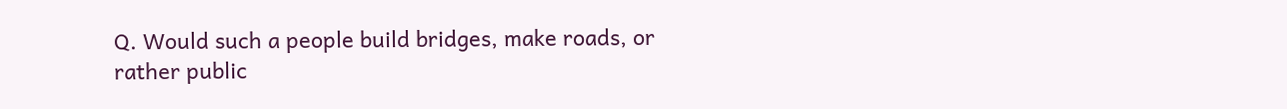Q. Would such a people build bridges, make roads, or rather public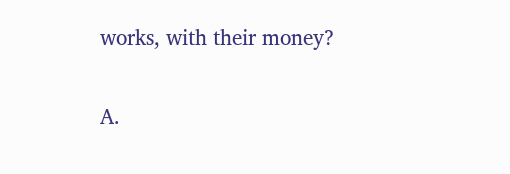works, with their money?

A.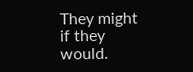They might if they would.